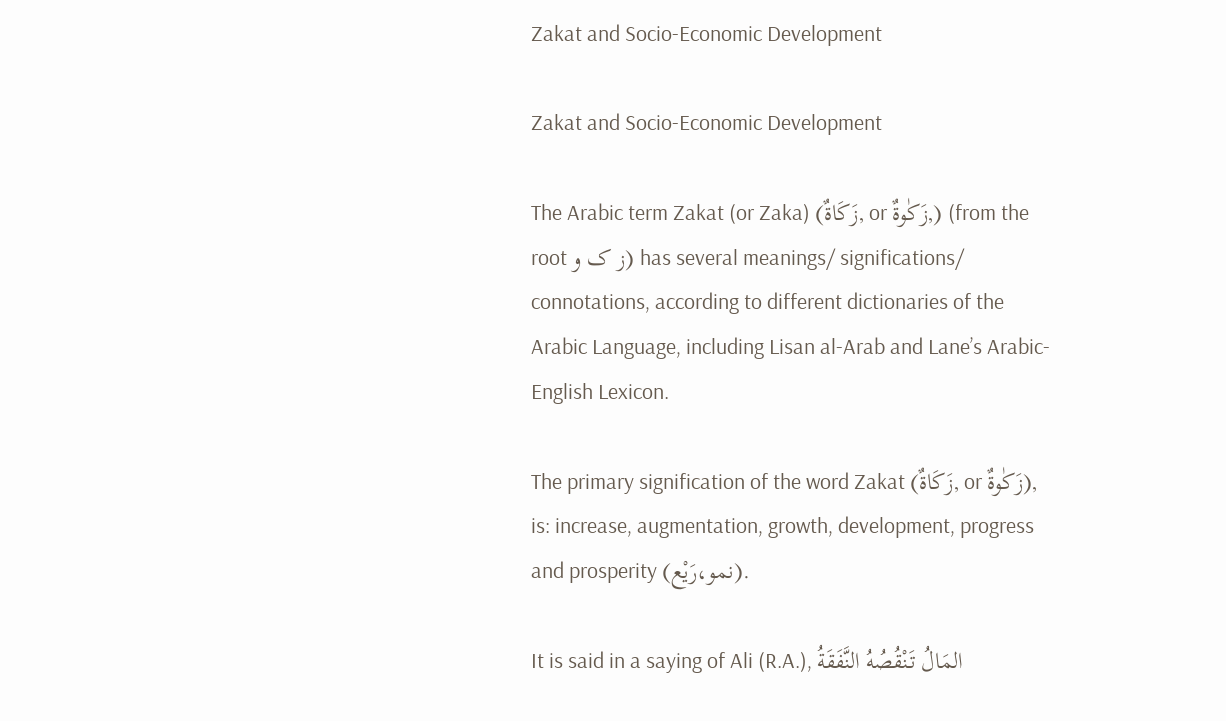Zakat and Socio-Economic Development

Zakat and Socio-Economic Development

The Arabic term Zakat (or Zaka) (زَكَاةٌ, or زَكٰوةٌ,) (from the root ز ک و) has several meanings/ significations/ connotations, according to different dictionaries of the Arabic Language, including Lisan al-Arab and Lane’s Arabic-English Lexicon.

The primary signification of the word Zakat (زَكَاةٌ, or زَكٰوةٌ), is: increase, augmentation, growth, development, progress and prosperity (نمو،رَیْع).

It is said in a saying of Ali (R.A.), المَالُ تَنْقُصُهُ النَّفَقَةُ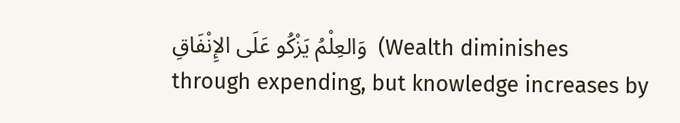وَالعِلْمُ يَزْكُو عَلَى الإِنْفَاقِ  (Wealth diminishes through expending, but knowledge increases by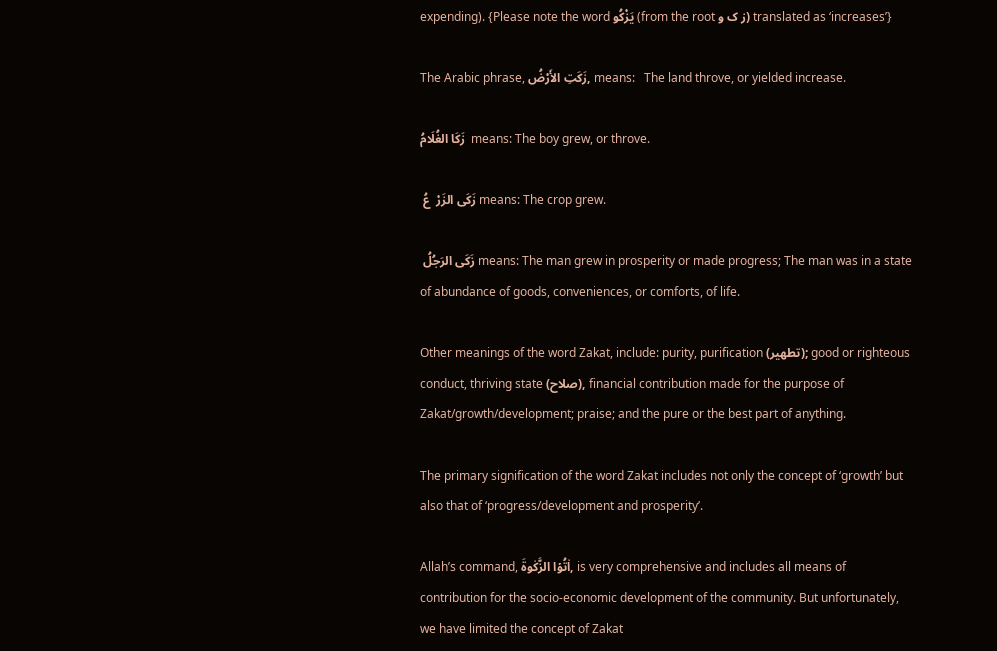expending). {Please note the word يَزْكُو (from the root ز ک و) translated as ‘increases’}

The Arabic phrase, زَكَتِ الأَرْضُ, means:   The land throve, or yielded increase.

زَكَا الغُلَامُ  means: The boy grew, or throve.

 زَکَی الزَرْ  عُ means: The crop grew.

 زَکَی الرَجُلُ means: The man grew in prosperity or made progress; The man was in a state of abundance of goods, conveniences, or comforts, of life.

Other meanings of the word Zakat, include: purity, purification (تطھیر); good or righteous conduct, thriving state (صلاح), financial contribution made for the purpose of Zakat/growth/development; praise; and the pure or the best part of anything.

The primary signification of the word Zakat includes not only the concept of ‘growth’ but also that of ‘progress/development and prosperity’.

Allah’s command, اٰتُوۡا الزَّكٰوةَ, is very comprehensive and includes all means of contribution for the socio-economic development of the community. But unfortunately, we have limited the concept of Zakat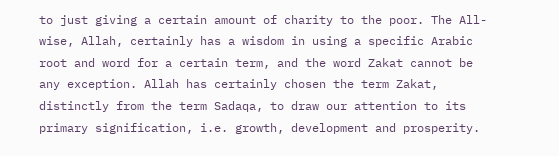to just giving a certain amount of charity to the poor. The All-wise, Allah, certainly has a wisdom in using a specific Arabic root and word for a certain term, and the word Zakat cannot be any exception. Allah has certainly chosen the term Zakat, distinctly from the term Sadaqa, to draw our attention to its primary signification, i.e. growth, development and prosperity.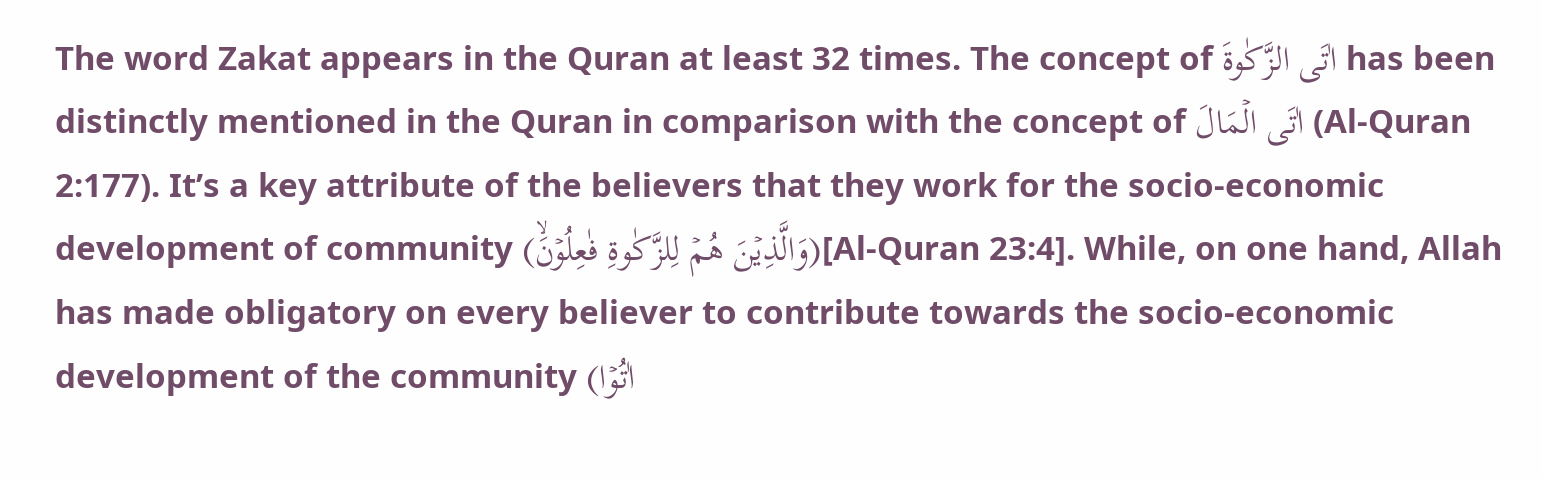The word Zakat appears in the Quran at least 32 times. The concept of اٰتَى الزَّکٰوةَ‌ has been distinctly mentioned in the Quran in comparison with the concept of اٰتَى الۡمَالَ (Al-Quran 2:177). It’s a key attribute of the believers that they work for the socio-economic development of community (وَالَّذِيۡنَ هُمۡ لِلزَّكٰوةِ فٰعِلُوۡنَۙ)[Al-Quran 23:4]. While, on one hand, Allah has made obligatory on every believer to contribute towards the socio-economic development of the community (اٰتُوۡا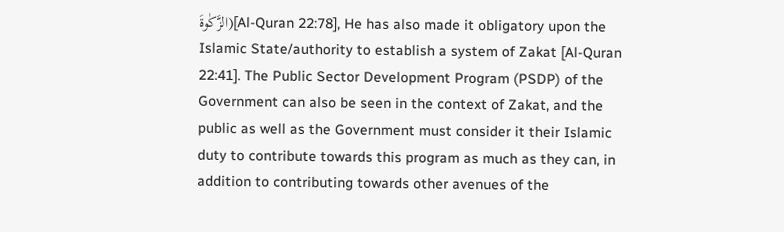الزَّكٰوةَ)[Al-Quran 22:78], He has also made it obligatory upon the Islamic State/authority to establish a system of Zakat [Al-Quran 22:41]. The Public Sector Development Program (PSDP) of the Government can also be seen in the context of Zakat, and the public as well as the Government must consider it their Islamic duty to contribute towards this program as much as they can, in addition to contributing towards other avenues of the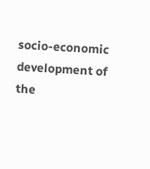socio-economic development of the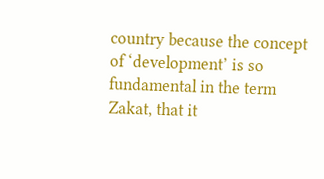country because the concept of ‘development’ is so fundamental in the term Zakat, that it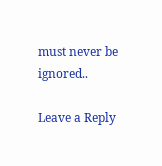must never be ignored..

Leave a Reply